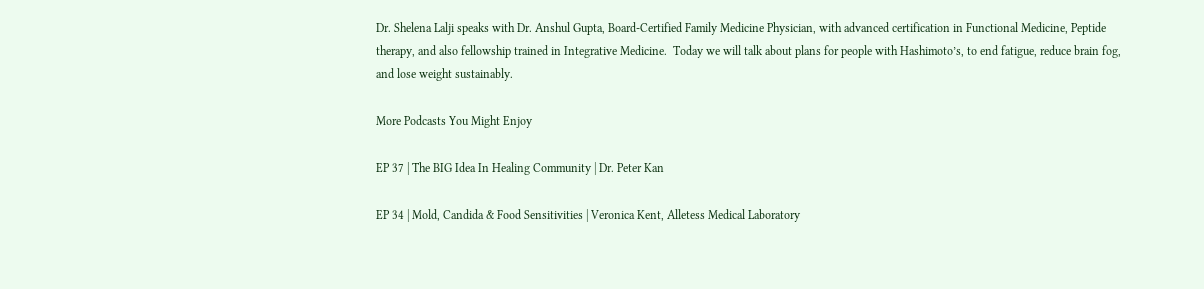Dr. Shelena Lalji speaks with Dr. Anshul Gupta, Board-Certified Family Medicine Physician, with advanced certification in Functional Medicine, Peptide therapy, and also fellowship trained in Integrative Medicine.  Today we will talk about plans for people with Hashimoto’s, to end fatigue, reduce brain fog, and lose weight sustainably.

More Podcasts You Might Enjoy

EP 37 | The BIG Idea In Healing Community | Dr. Peter Kan

EP 34 | Mold, Candida & Food Sensitivities | Veronica Kent, Alletess Medical Laboratory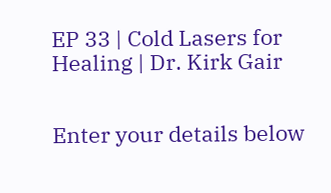EP 33 | Cold Lasers for Healing | Dr. Kirk Gair


Enter your details below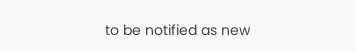to be notified as new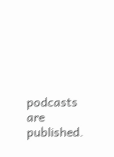podcasts are published.